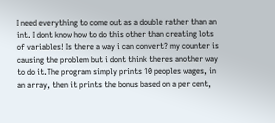I need everything to come out as a double rather than an int. I dont know how to do this other than creating lots of variables! Is there a way i can convert? my counter is causing the problem but i dont think theres another way to do it.The program simply prints 10 peoples wages, in an array, then it prints the bonus based on a per cent,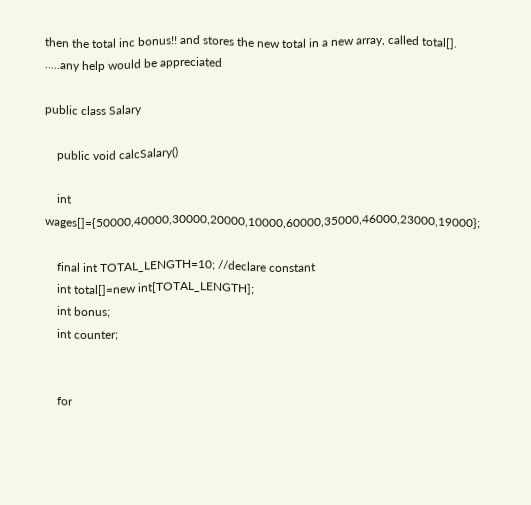then the total inc bonus!! and stores the new total in a new array, called total[]. .....any help would be appreciated

public class Salary

    public void calcSalary()

    int wages[]={50000,40000,30000,20000,10000,60000,35000,46000,23000,19000};

    final int TOTAL_LENGTH=10; //declare constant
    int total[]=new int[TOTAL_LENGTH];
    int bonus;
    int counter;


    for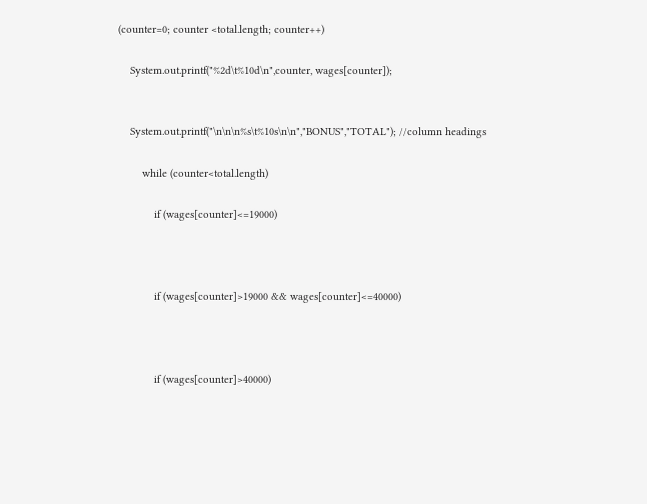(counter=0; counter <total.length; counter++)

    System.out.printf("%2d\t%10d\n",counter, wages[counter]);


    System.out.printf("\n\n\n%s\t%10s\n\n","BONUS","TOTAL"); //column headings

        while (counter<total.length)

            if (wages[counter]<=19000)



            if (wages[counter]>19000 && wages[counter]<=40000)



            if (wages[counter]>40000)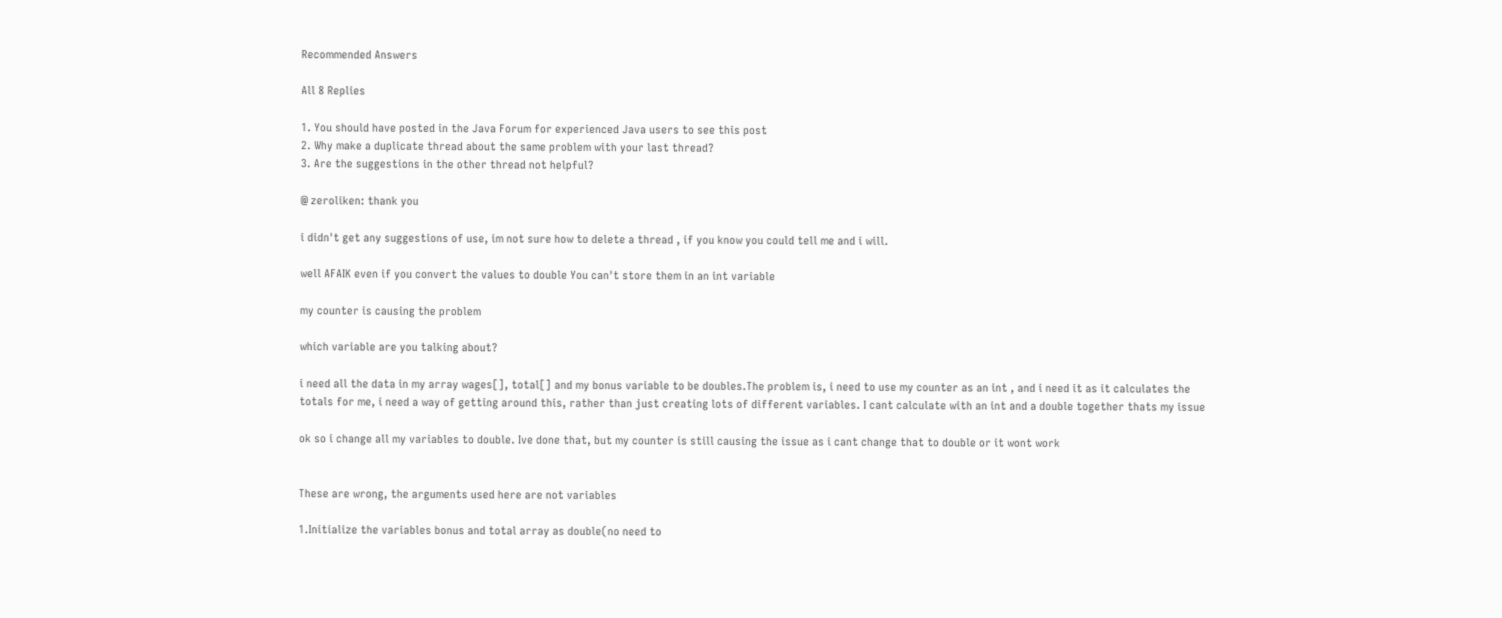Recommended Answers

All 8 Replies

1. You should have posted in the Java Forum for experienced Java users to see this post
2. Why make a duplicate thread about the same problem with your last thread?
3. Are the suggestions in the other thread not helpful?

@ zeroliken: thank you

i didn't get any suggestions of use, im not sure how to delete a thread , if you know you could tell me and i will.

well AFAIK even if you convert the values to double You can't store them in an int variable

my counter is causing the problem

which variable are you talking about?

i need all the data in my array wages[], total[] and my bonus variable to be doubles.The problem is, i need to use my counter as an int , and i need it as it calculates the totals for me, i need a way of getting around this, rather than just creating lots of different variables. I cant calculate with an int and a double together thats my issue

ok so i change all my variables to double. Ive done that, but my counter is still causing the issue as i cant change that to double or it wont work


These are wrong, the arguments used here are not variables

1.Initialize the variables bonus and total array as double(no need to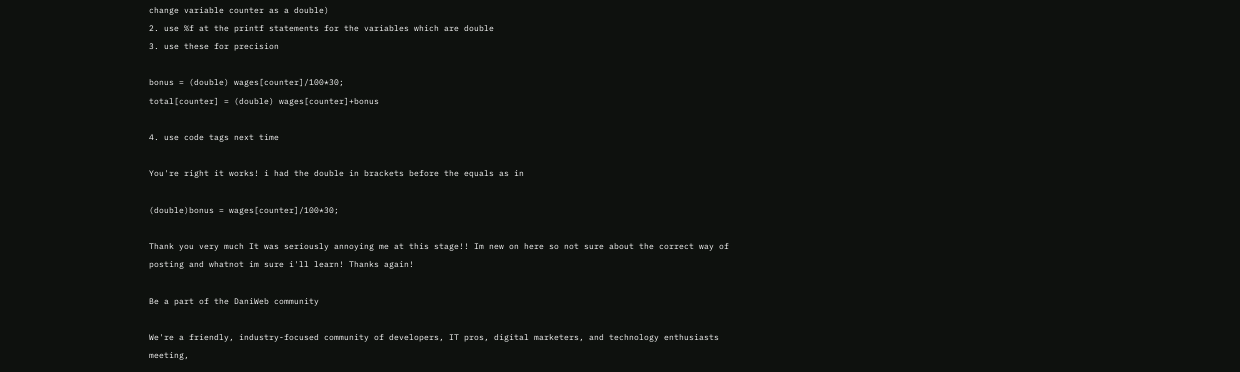change variable counter as a double)
2. use %f at the printf statements for the variables which are double
3. use these for precision

bonus = (double) wages[counter]/100*30;
total[counter] = (double) wages[counter]+bonus

4. use code tags next time

You're right it works! i had the double in brackets before the equals as in

(double)bonus = wages[counter]/100*30;

Thank you very much It was seriously annoying me at this stage!! Im new on here so not sure about the correct way of posting and whatnot im sure i'll learn! Thanks again!

Be a part of the DaniWeb community

We're a friendly, industry-focused community of developers, IT pros, digital marketers, and technology enthusiasts meeting,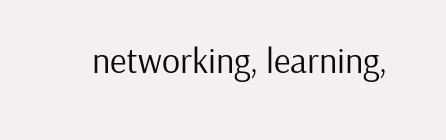networking, learning,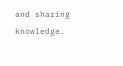and sharing knowledge.